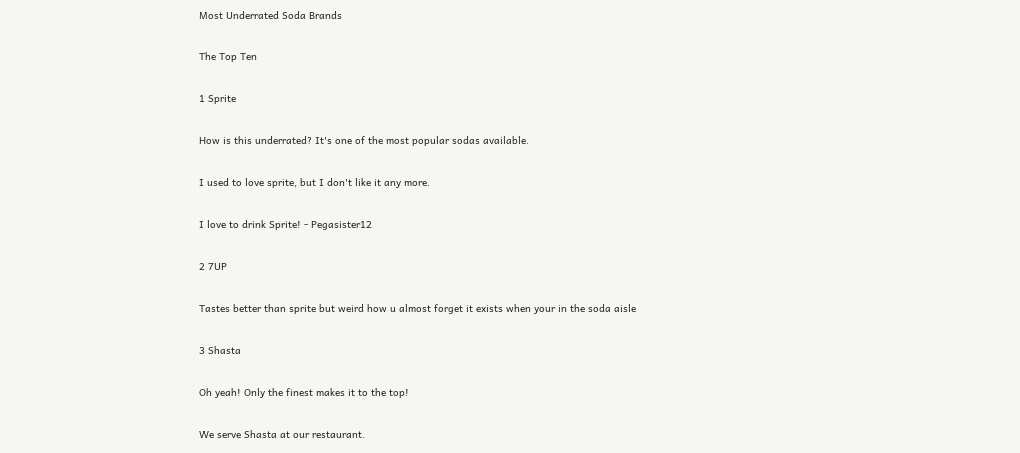Most Underrated Soda Brands

The Top Ten

1 Sprite

How is this underrated? It's one of the most popular sodas available.

I used to love sprite, but I don't like it any more.

I love to drink Sprite! - Pegasister12

2 7UP

Tastes better than sprite but weird how u almost forget it exists when your in the soda aisle

3 Shasta

Oh yeah! Only the finest makes it to the top!

We serve Shasta at our restaurant.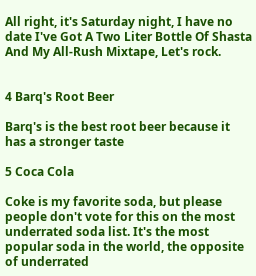All right, it's Saturday night, I have no date I've Got A Two Liter Bottle Of Shasta And My All-Rush Mixtape, Let's rock.


4 Barq's Root Beer

Barq's is the best root beer because it has a stronger taste

5 Coca Cola

Coke is my favorite soda, but please people don't vote for this on the most underrated soda list. It's the most popular soda in the world, the opposite of underrated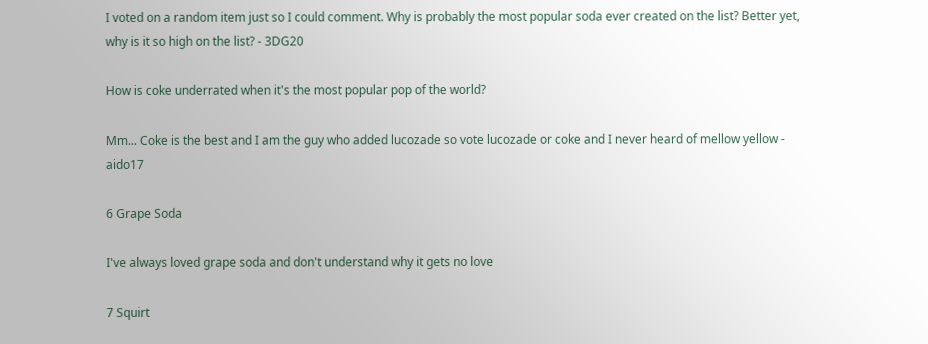I voted on a random item just so I could comment. Why is probably the most popular soda ever created on the list? Better yet, why is it so high on the list? - 3DG20

How is coke underrated when it's the most popular pop of the world?

Mm... Coke is the best and I am the guy who added lucozade so vote lucozade or coke and I never heard of mellow yellow - aido17

6 Grape Soda

I've always loved grape soda and don't understand why it gets no love

7 Squirt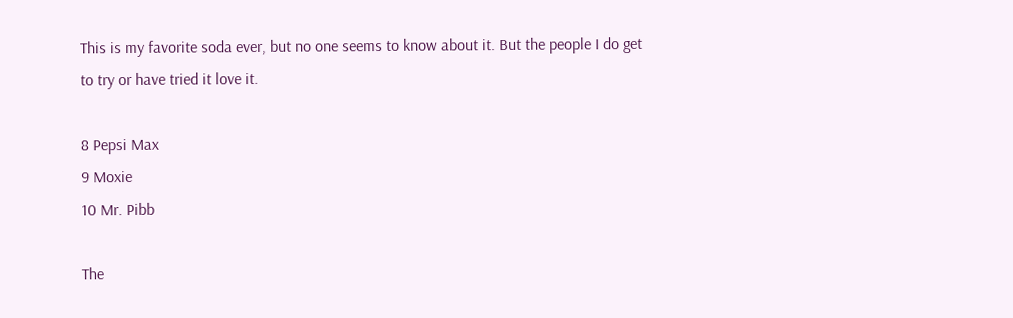This is my favorite soda ever, but no one seems to know about it. But the people I do get to try or have tried it love it.

8 Pepsi Max
9 Moxie
10 Mr. Pibb

The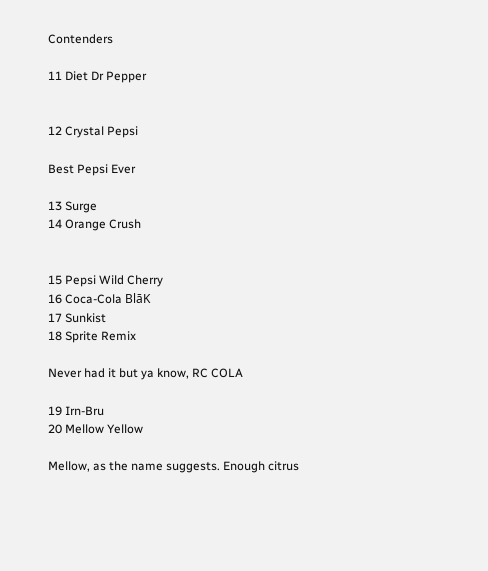Contenders

11 Diet Dr Pepper


12 Crystal Pepsi

Best Pepsi Ever

13 Surge
14 Orange Crush


15 Pepsi Wild Cherry
16 Coca-Cola BlāK
17 Sunkist
18 Sprite Remix

Never had it but ya know, RC COLA

19 Irn-Bru
20 Mellow Yellow

Mellow, as the name suggests. Enough citrus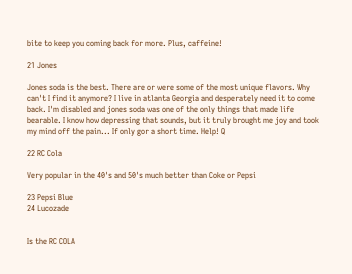bite to keep you coming back for more. Plus, caffeine!

21 Jones

Jones soda is the best. There are or were some of the most unique flavors. Why can't I find it anymore? I live in atlanta Georgia and desperately need it to come back. I'm disabled and jones soda was one of the only things that made life bearable. I know how depressing that sounds, but it truly brought me joy and took my mind off the pain... If only gor a short time. Help! Q

22 RC Cola

Very popular in the 40's and 50's much better than Coke or Pepsi

23 Pepsi Blue
24 Lucozade


Is the RC COLA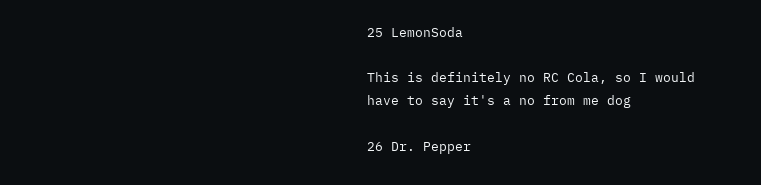25 LemonSoda

This is definitely no RC Cola, so I would have to say it's a no from me dog

26 Dr. Pepper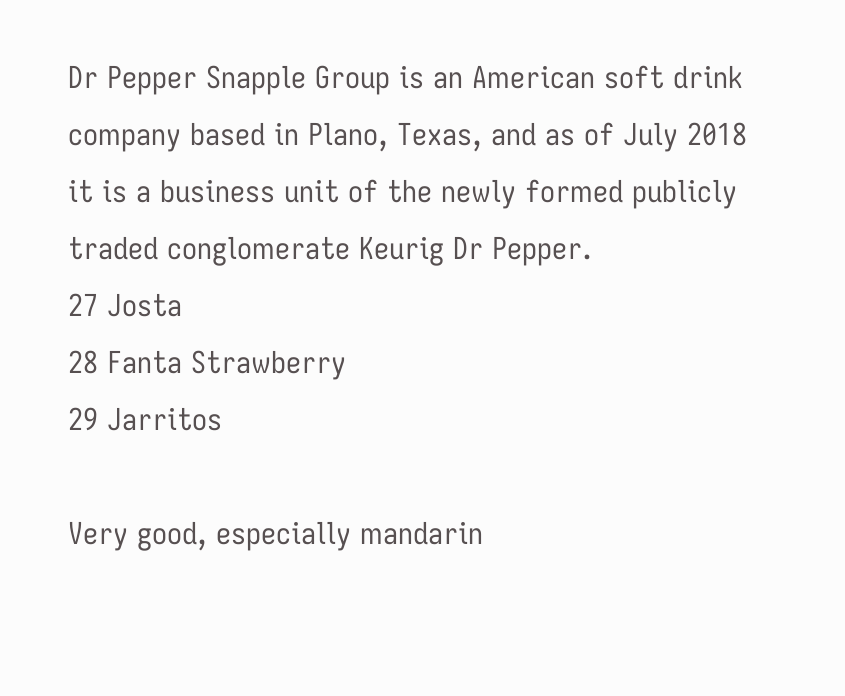Dr Pepper Snapple Group is an American soft drink company based in Plano, Texas, and as of July 2018 it is a business unit of the newly formed publicly traded conglomerate Keurig Dr Pepper.
27 Josta
28 Fanta Strawberry
29 Jarritos

Very good, especially mandarin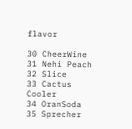flavor

30 CheerWine
31 Nehi Peach
32 Slice
33 Cactus Cooler
34 OranSoda
35 Sprecher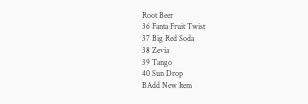Root Beer
36 Fanta Fruit Twist
37 Big Red Soda
38 Zevia
39 Tango
40 Sun Drop
BAdd New Item